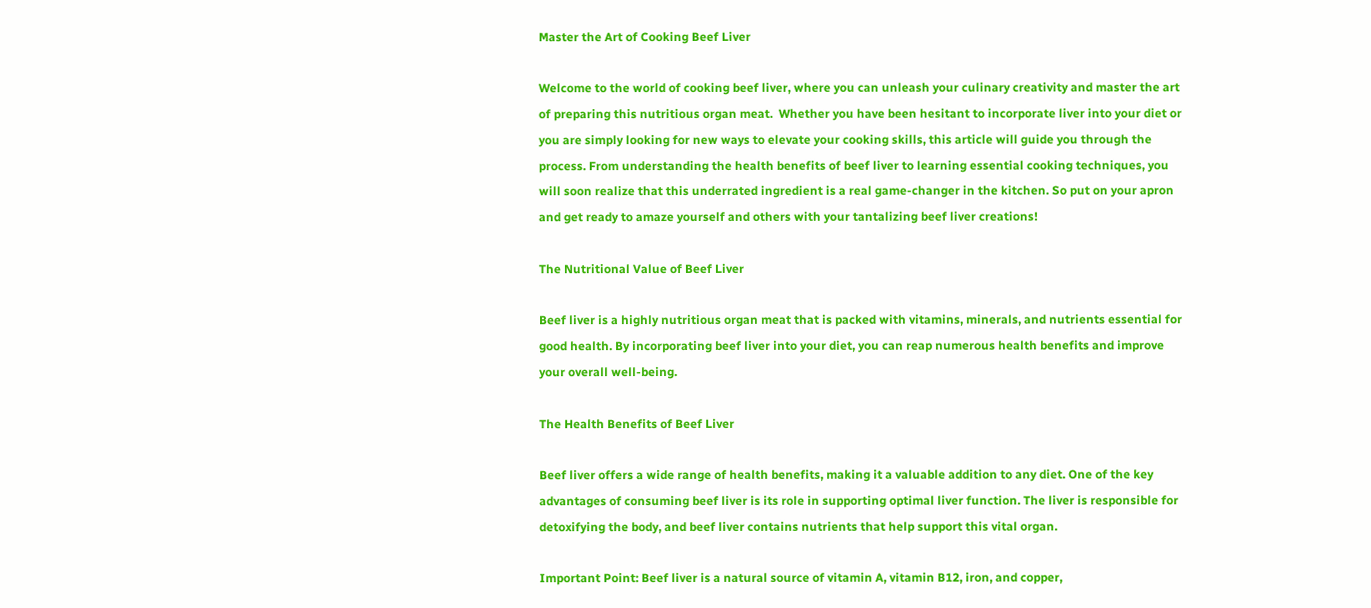Master the Art of Cooking Beef Liver

Welcome to the world of cooking beef liver, where you can unleash your culinary creativity and master the art of preparing this nutritious organ meat.  Whether you have been hesitant to incorporate liver into your diet or you are simply looking for new ways to elevate your cooking skills, this article will guide you through the process. From understanding the health benefits of beef liver to learning essential cooking techniques, you will soon realize that this underrated ingredient is a real game-changer in the kitchen. So put on your apron and get ready to amaze yourself and others with your tantalizing beef liver creations!

The Nutritional Value of Beef Liver

Beef liver is a highly nutritious organ meat that is packed with vitamins, minerals, and nutrients essential for good health. By incorporating beef liver into your diet, you can reap numerous health benefits and improve your overall well-being.

The Health Benefits of Beef Liver

Beef liver offers a wide range of health benefits, making it a valuable addition to any diet. One of the key advantages of consuming beef liver is its role in supporting optimal liver function. The liver is responsible for detoxifying the body, and beef liver contains nutrients that help support this vital organ.

Important Point: Beef liver is a natural source of vitamin A, vitamin B12, iron, and copper,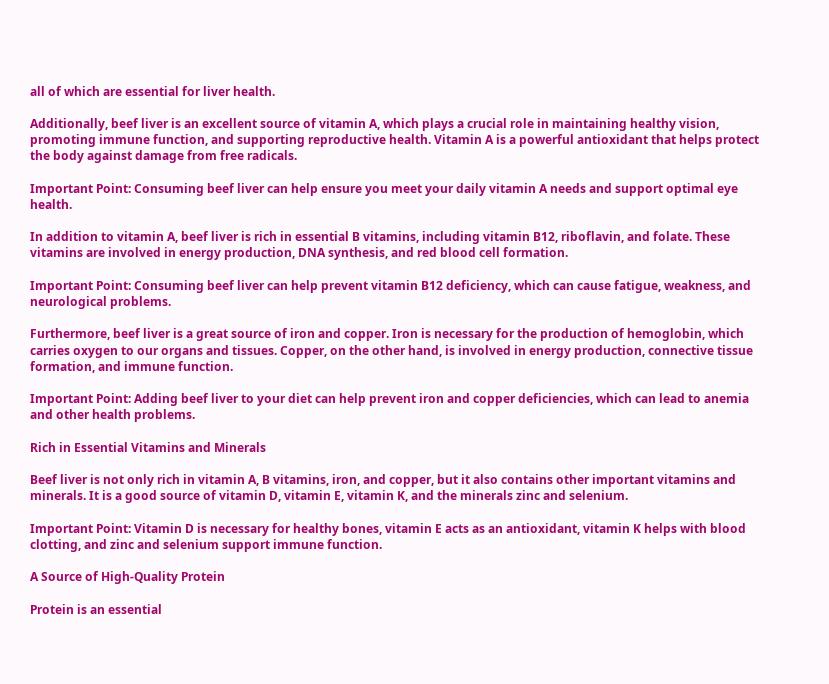all of which are essential for liver health.

Additionally, beef liver is an excellent source of vitamin A, which plays a crucial role in maintaining healthy vision, promoting immune function, and supporting reproductive health. Vitamin A is a powerful antioxidant that helps protect the body against damage from free radicals.

Important Point: Consuming beef liver can help ensure you meet your daily vitamin A needs and support optimal eye health.

In addition to vitamin A, beef liver is rich in essential B vitamins, including vitamin B12, riboflavin, and folate. These vitamins are involved in energy production, DNA synthesis, and red blood cell formation.

Important Point: Consuming beef liver can help prevent vitamin B12 deficiency, which can cause fatigue, weakness, and neurological problems.

Furthermore, beef liver is a great source of iron and copper. Iron is necessary for the production of hemoglobin, which carries oxygen to our organs and tissues. Copper, on the other hand, is involved in energy production, connective tissue formation, and immune function.

Important Point: Adding beef liver to your diet can help prevent iron and copper deficiencies, which can lead to anemia and other health problems.

Rich in Essential Vitamins and Minerals

Beef liver is not only rich in vitamin A, B vitamins, iron, and copper, but it also contains other important vitamins and minerals. It is a good source of vitamin D, vitamin E, vitamin K, and the minerals zinc and selenium.

Important Point: Vitamin D is necessary for healthy bones, vitamin E acts as an antioxidant, vitamin K helps with blood clotting, and zinc and selenium support immune function.

A Source of High-Quality Protein

Protein is an essential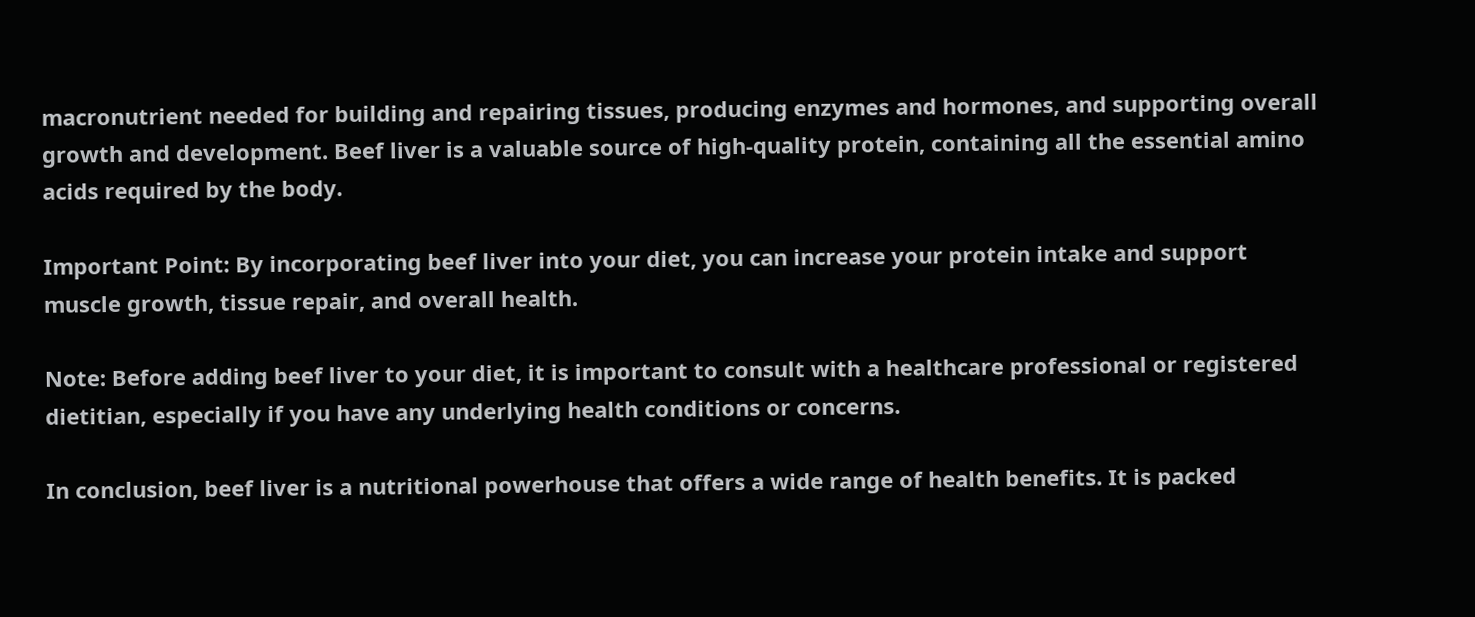macronutrient needed for building and repairing tissues, producing enzymes and hormones, and supporting overall growth and development. Beef liver is a valuable source of high-quality protein, containing all the essential amino acids required by the body.

Important Point: By incorporating beef liver into your diet, you can increase your protein intake and support muscle growth, tissue repair, and overall health.

Note: Before adding beef liver to your diet, it is important to consult with a healthcare professional or registered dietitian, especially if you have any underlying health conditions or concerns.

In conclusion, beef liver is a nutritional powerhouse that offers a wide range of health benefits. It is packed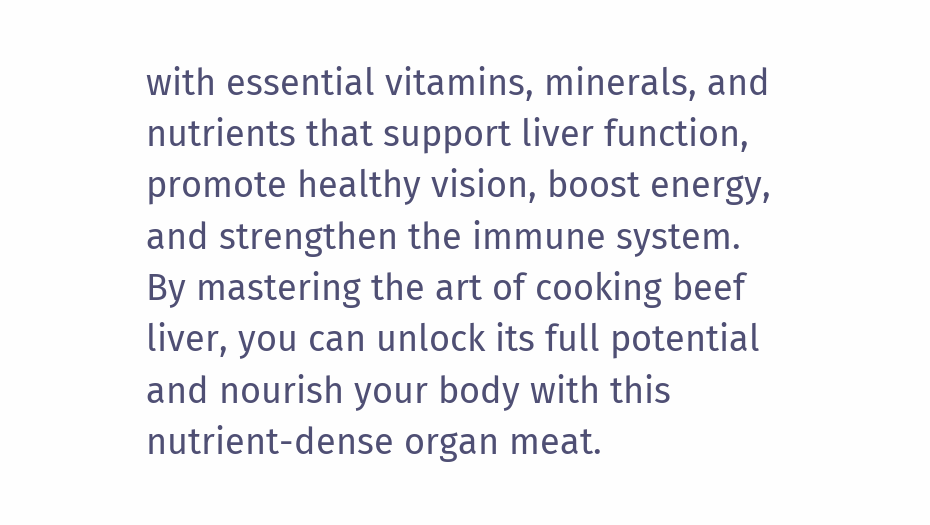with essential vitamins, minerals, and nutrients that support liver function, promote healthy vision, boost energy, and strengthen the immune system. By mastering the art of cooking beef liver, you can unlock its full potential and nourish your body with this nutrient-dense organ meat.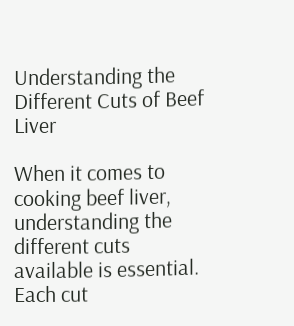Understanding the Different Cuts of Beef Liver

When it comes to cooking beef liver, understanding the different cuts available is essential. Each cut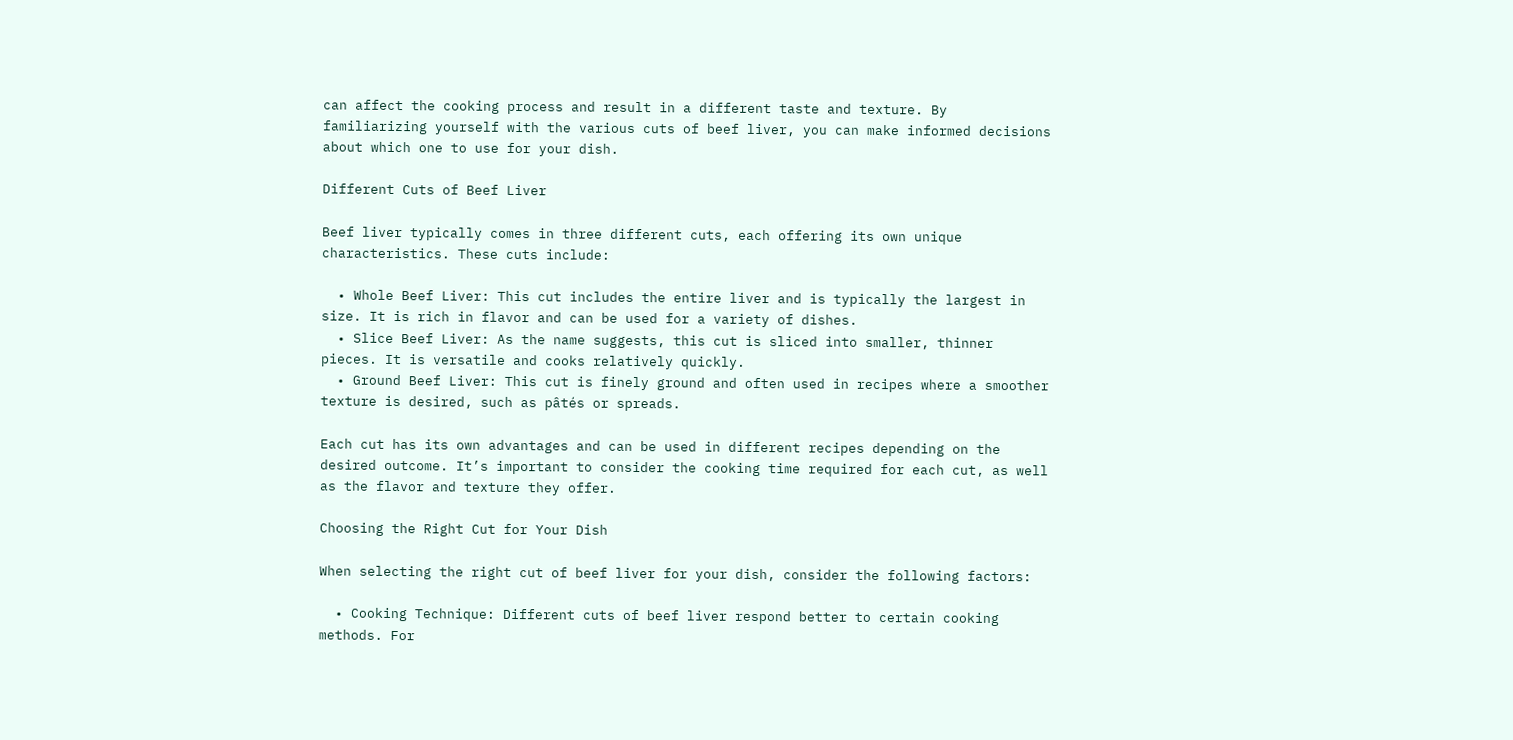can affect the cooking process and result in a different taste and texture. By familiarizing yourself with the various cuts of beef liver, you can make informed decisions about which one to use for your dish.

Different Cuts of Beef Liver

Beef liver typically comes in three different cuts, each offering its own unique characteristics. These cuts include:

  • Whole Beef Liver: This cut includes the entire liver and is typically the largest in size. It is rich in flavor and can be used for a variety of dishes.
  • Slice Beef Liver: As the name suggests, this cut is sliced into smaller, thinner pieces. It is versatile and cooks relatively quickly.
  • Ground Beef Liver: This cut is finely ground and often used in recipes where a smoother texture is desired, such as pâtés or spreads.

Each cut has its own advantages and can be used in different recipes depending on the desired outcome. It’s important to consider the cooking time required for each cut, as well as the flavor and texture they offer.

Choosing the Right Cut for Your Dish

When selecting the right cut of beef liver for your dish, consider the following factors:

  • Cooking Technique: Different cuts of beef liver respond better to certain cooking methods. For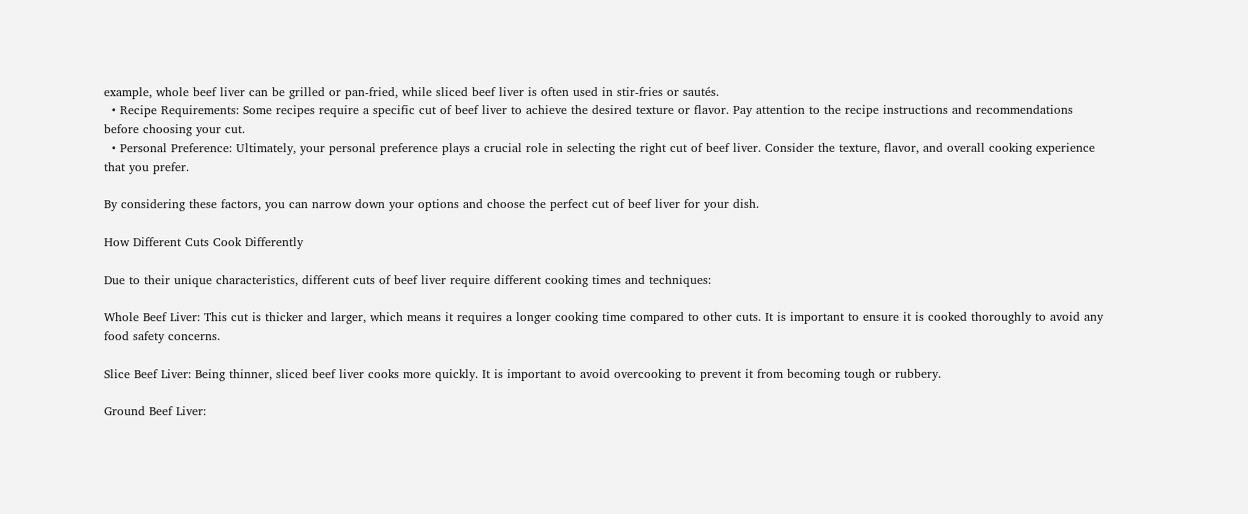example, whole beef liver can be grilled or pan-fried, while sliced beef liver is often used in stir-fries or sautés.
  • Recipe Requirements: Some recipes require a specific cut of beef liver to achieve the desired texture or flavor. Pay attention to the recipe instructions and recommendations before choosing your cut.
  • Personal Preference: Ultimately, your personal preference plays a crucial role in selecting the right cut of beef liver. Consider the texture, flavor, and overall cooking experience that you prefer.

By considering these factors, you can narrow down your options and choose the perfect cut of beef liver for your dish.

How Different Cuts Cook Differently

Due to their unique characteristics, different cuts of beef liver require different cooking times and techniques:

Whole Beef Liver: This cut is thicker and larger, which means it requires a longer cooking time compared to other cuts. It is important to ensure it is cooked thoroughly to avoid any food safety concerns.

Slice Beef Liver: Being thinner, sliced beef liver cooks more quickly. It is important to avoid overcooking to prevent it from becoming tough or rubbery.

Ground Beef Liver: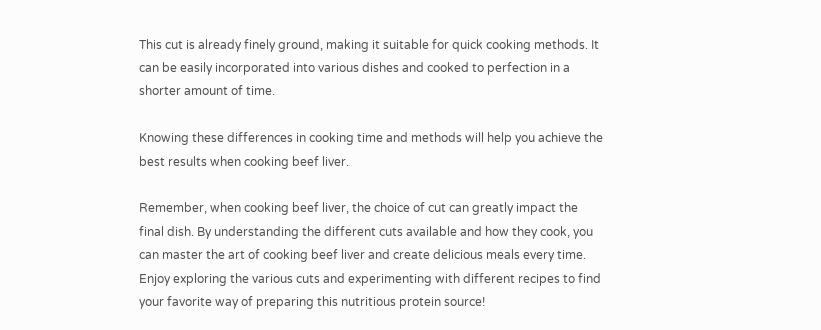This cut is already finely ground, making it suitable for quick cooking methods. It can be easily incorporated into various dishes and cooked to perfection in a shorter amount of time.

Knowing these differences in cooking time and methods will help you achieve the best results when cooking beef liver.

Remember, when cooking beef liver, the choice of cut can greatly impact the final dish. By understanding the different cuts available and how they cook, you can master the art of cooking beef liver and create delicious meals every time. Enjoy exploring the various cuts and experimenting with different recipes to find your favorite way of preparing this nutritious protein source!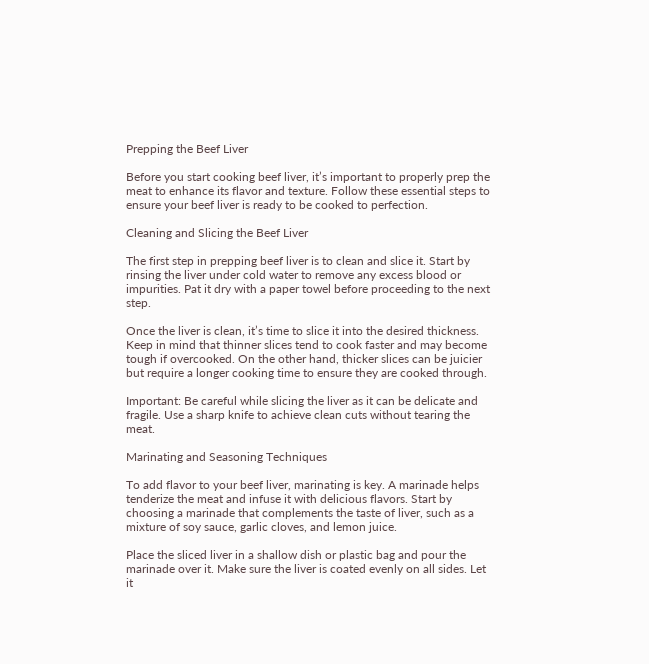Prepping the Beef Liver

Before you start cooking beef liver, it’s important to properly prep the meat to enhance its flavor and texture. Follow these essential steps to ensure your beef liver is ready to be cooked to perfection.

Cleaning and Slicing the Beef Liver

The first step in prepping beef liver is to clean and slice it. Start by rinsing the liver under cold water to remove any excess blood or impurities. Pat it dry with a paper towel before proceeding to the next step.

Once the liver is clean, it’s time to slice it into the desired thickness. Keep in mind that thinner slices tend to cook faster and may become tough if overcooked. On the other hand, thicker slices can be juicier but require a longer cooking time to ensure they are cooked through.

Important: Be careful while slicing the liver as it can be delicate and fragile. Use a sharp knife to achieve clean cuts without tearing the meat.

Marinating and Seasoning Techniques

To add flavor to your beef liver, marinating is key. A marinade helps tenderize the meat and infuse it with delicious flavors. Start by choosing a marinade that complements the taste of liver, such as a mixture of soy sauce, garlic cloves, and lemon juice.

Place the sliced liver in a shallow dish or plastic bag and pour the marinade over it. Make sure the liver is coated evenly on all sides. Let it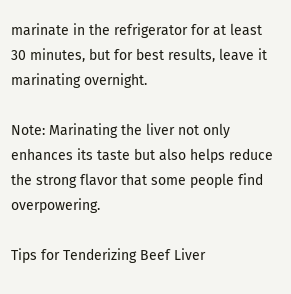marinate in the refrigerator for at least 30 minutes, but for best results, leave it marinating overnight.

Note: Marinating the liver not only enhances its taste but also helps reduce the strong flavor that some people find overpowering.

Tips for Tenderizing Beef Liver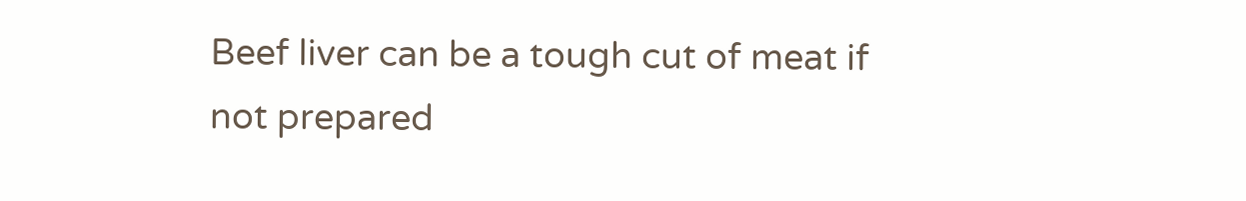Beef liver can be a tough cut of meat if not prepared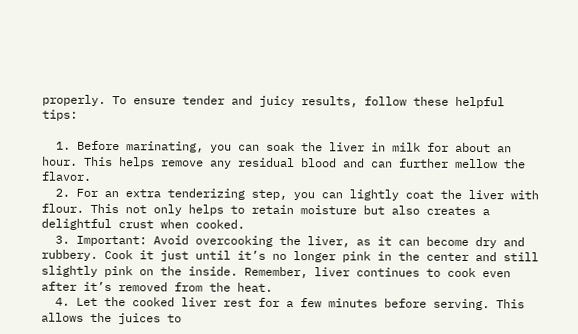properly. To ensure tender and juicy results, follow these helpful tips:

  1. Before marinating, you can soak the liver in milk for about an hour. This helps remove any residual blood and can further mellow the flavor.
  2. For an extra tenderizing step, you can lightly coat the liver with flour. This not only helps to retain moisture but also creates a delightful crust when cooked.
  3. Important: Avoid overcooking the liver, as it can become dry and rubbery. Cook it just until it’s no longer pink in the center and still slightly pink on the inside. Remember, liver continues to cook even after it’s removed from the heat.
  4. Let the cooked liver rest for a few minutes before serving. This allows the juices to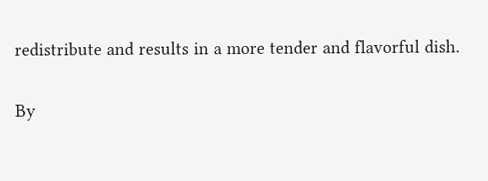redistribute and results in a more tender and flavorful dish.

By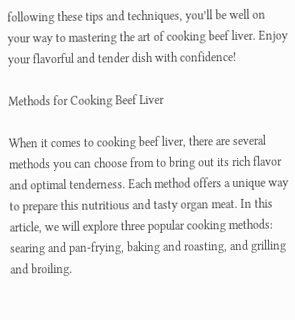following these tips and techniques, you’ll be well on your way to mastering the art of cooking beef liver. Enjoy your flavorful and tender dish with confidence!

Methods for Cooking Beef Liver

When it comes to cooking beef liver, there are several methods you can choose from to bring out its rich flavor and optimal tenderness. Each method offers a unique way to prepare this nutritious and tasty organ meat. In this article, we will explore three popular cooking methods: searing and pan-frying, baking and roasting, and grilling and broiling.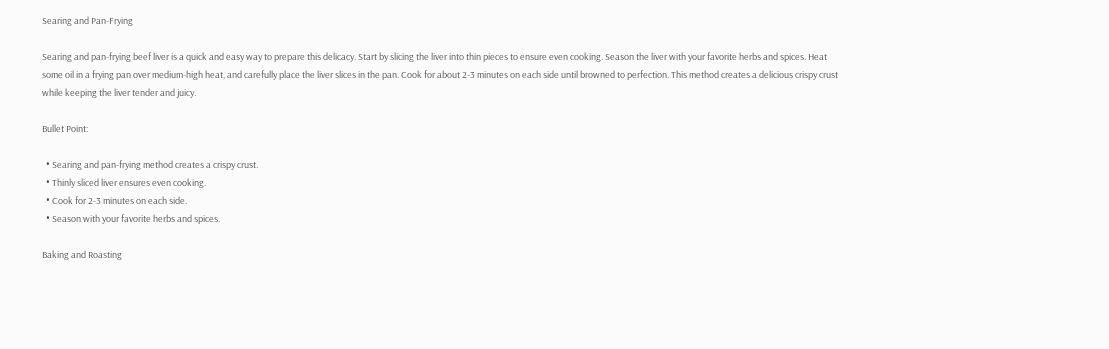Searing and Pan-Frying

Searing and pan-frying beef liver is a quick and easy way to prepare this delicacy. Start by slicing the liver into thin pieces to ensure even cooking. Season the liver with your favorite herbs and spices. Heat some oil in a frying pan over medium-high heat, and carefully place the liver slices in the pan. Cook for about 2-3 minutes on each side until browned to perfection. This method creates a delicious crispy crust while keeping the liver tender and juicy.

Bullet Point:

  • Searing and pan-frying method creates a crispy crust.
  • Thinly sliced liver ensures even cooking.
  • Cook for 2-3 minutes on each side.
  • Season with your favorite herbs and spices.

Baking and Roasting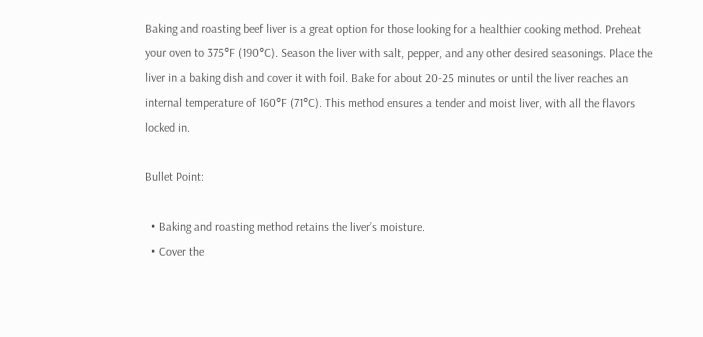Baking and roasting beef liver is a great option for those looking for a healthier cooking method. Preheat your oven to 375°F (190°C). Season the liver with salt, pepper, and any other desired seasonings. Place the liver in a baking dish and cover it with foil. Bake for about 20-25 minutes or until the liver reaches an internal temperature of 160°F (71°C). This method ensures a tender and moist liver, with all the flavors locked in.

Bullet Point:

  • Baking and roasting method retains the liver’s moisture.
  • Cover the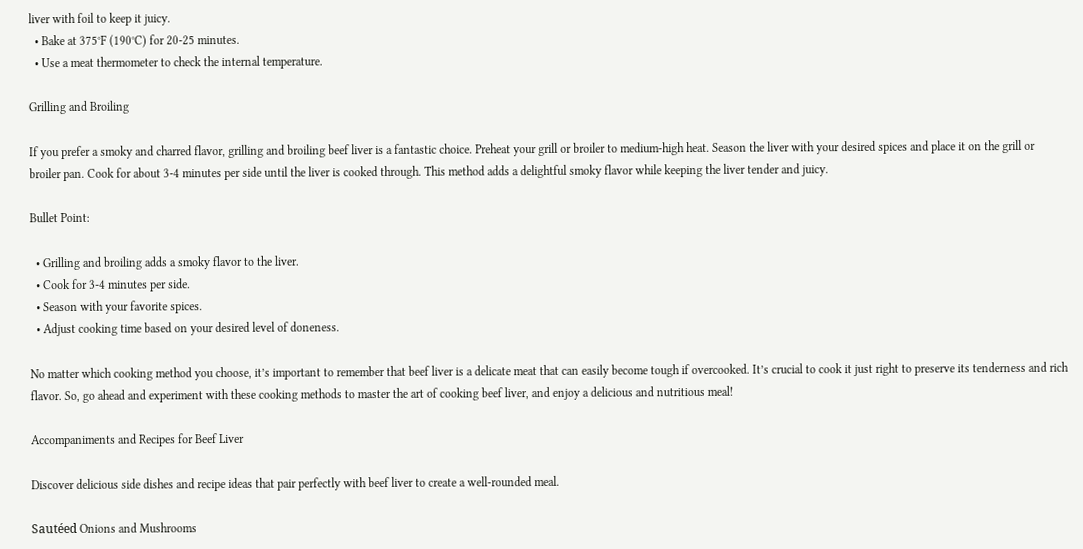liver with foil to keep it juicy.
  • Bake at 375°F (190°C) for 20-25 minutes.
  • Use a meat thermometer to check the internal temperature.

Grilling and Broiling

If you prefer a smoky and charred flavor, grilling and broiling beef liver is a fantastic choice. Preheat your grill or broiler to medium-high heat. Season the liver with your desired spices and place it on the grill or broiler pan. Cook for about 3-4 minutes per side until the liver is cooked through. This method adds a delightful smoky flavor while keeping the liver tender and juicy.

Bullet Point:

  • Grilling and broiling adds a smoky flavor to the liver.
  • Cook for 3-4 minutes per side.
  • Season with your favorite spices.
  • Adjust cooking time based on your desired level of doneness.

No matter which cooking method you choose, it’s important to remember that beef liver is a delicate meat that can easily become tough if overcooked. It’s crucial to cook it just right to preserve its tenderness and rich flavor. So, go ahead and experiment with these cooking methods to master the art of cooking beef liver, and enjoy a delicious and nutritious meal!

Accompaniments and Recipes for Beef Liver

Discover delicious side dishes and recipe ideas that pair perfectly with beef liver to create a well-rounded meal.

Sautéed Onions and Mushrooms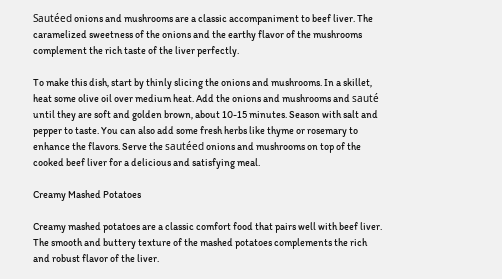Sautéed onions and mushrooms are a classic accompaniment to beef liver. The caramelized sweetness of the onions and the earthy flavor of the mushrooms complement the rich taste of the liver perfectly.

To make this dish, start by thinly slicing the onions and mushrooms. In a skillet, heat some olive oil over medium heat. Add the onions and mushrooms and sauté until they are soft and golden brown, about 10-15 minutes. Season with salt and pepper to taste. You can also add some fresh herbs like thyme or rosemary to enhance the flavors. Serve the sautéed onions and mushrooms on top of the cooked beef liver for a delicious and satisfying meal.

Creamy Mashed Potatoes

Creamy mashed potatoes are a classic comfort food that pairs well with beef liver. The smooth and buttery texture of the mashed potatoes complements the rich and robust flavor of the liver.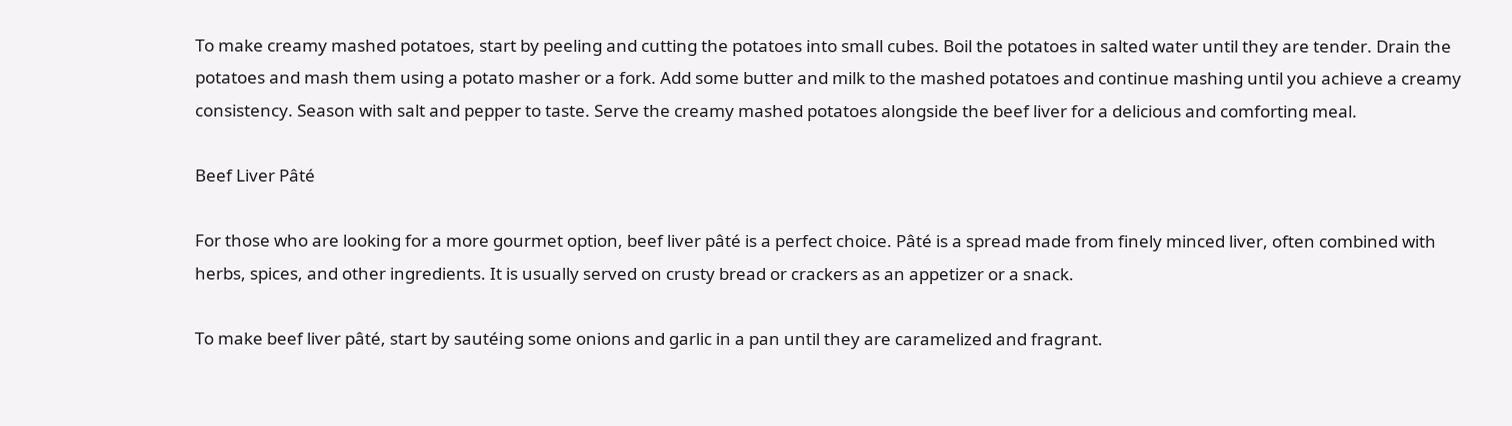To make creamy mashed potatoes, start by peeling and cutting the potatoes into small cubes. Boil the potatoes in salted water until they are tender. Drain the potatoes and mash them using a potato masher or a fork. Add some butter and milk to the mashed potatoes and continue mashing until you achieve a creamy consistency. Season with salt and pepper to taste. Serve the creamy mashed potatoes alongside the beef liver for a delicious and comforting meal.

Beef Liver Pâté

For those who are looking for a more gourmet option, beef liver pâté is a perfect choice. Pâté is a spread made from finely minced liver, often combined with herbs, spices, and other ingredients. It is usually served on crusty bread or crackers as an appetizer or a snack.

To make beef liver pâté, start by sautéing some onions and garlic in a pan until they are caramelized and fragrant.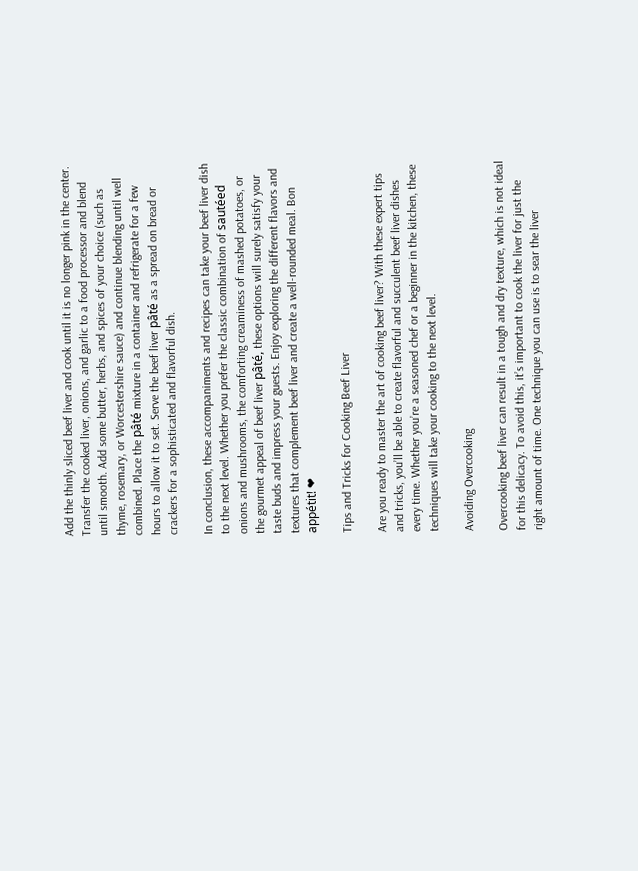Add the thinly sliced beef liver and cook until it is no longer pink in the center. Transfer the cooked liver, onions, and garlic to a food processor and blend until smooth. Add some butter, herbs, and spices of your choice (such as thyme, rosemary, or Worcestershire sauce) and continue blending until well combined. Place the pâté mixture in a container and refrigerate for a few hours to allow it to set. Serve the beef liver pâté as a spread on bread or crackers for a sophisticated and flavorful dish.

In conclusion, these accompaniments and recipes can take your beef liver dish to the next level. Whether you prefer the classic combination of sautéed onions and mushrooms, the comforting creaminess of mashed potatoes, or the gourmet appeal of beef liver pâté, these options will surely satisfy your taste buds and impress your guests. Enjoy exploring the different flavors and textures that complement beef liver and create a well-rounded meal. Bon appétit! ❤

Tips and Tricks for Cooking Beef Liver

Are you ready to master the art of cooking beef liver? With these expert tips and tricks, you’ll be able to create flavorful and succulent beef liver dishes every time. Whether you’re a seasoned chef or a beginner in the kitchen, these techniques will take your cooking to the next level.

Avoiding Overcooking

Overcooking beef liver can result in a tough and dry texture, which is not ideal for this delicacy. To avoid this, it’s important to cook the liver for just the right amount of time. One technique you can use is to sear the liver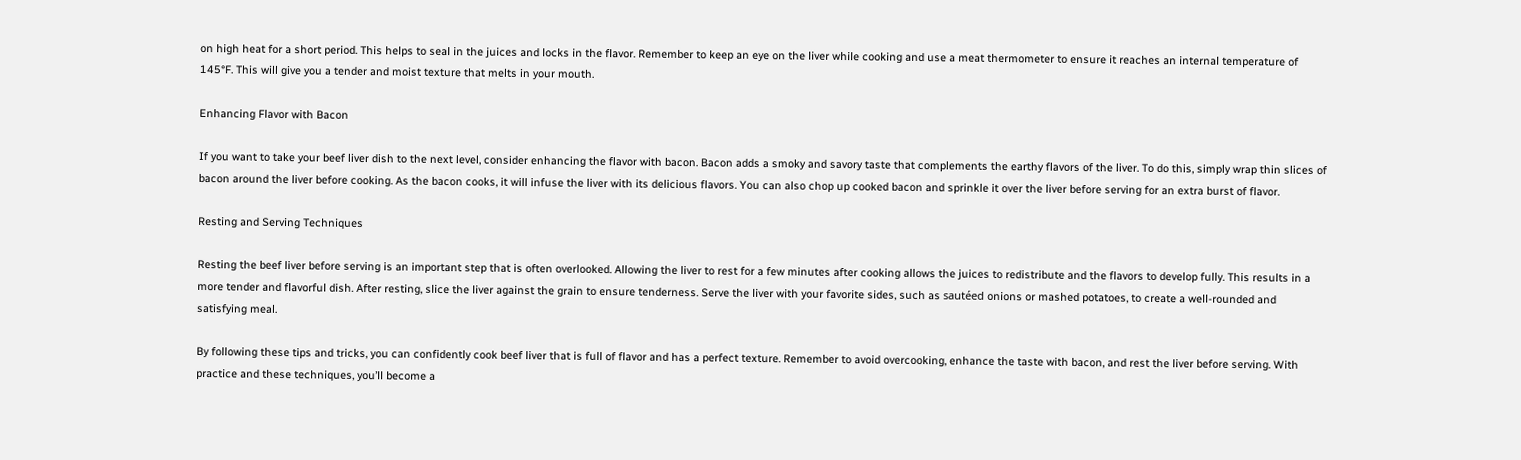on high heat for a short period. This helps to seal in the juices and locks in the flavor. Remember to keep an eye on the liver while cooking and use a meat thermometer to ensure it reaches an internal temperature of 145°F. This will give you a tender and moist texture that melts in your mouth.

Enhancing Flavor with Bacon

If you want to take your beef liver dish to the next level, consider enhancing the flavor with bacon. Bacon adds a smoky and savory taste that complements the earthy flavors of the liver. To do this, simply wrap thin slices of bacon around the liver before cooking. As the bacon cooks, it will infuse the liver with its delicious flavors. You can also chop up cooked bacon and sprinkle it over the liver before serving for an extra burst of flavor.

Resting and Serving Techniques

Resting the beef liver before serving is an important step that is often overlooked. Allowing the liver to rest for a few minutes after cooking allows the juices to redistribute and the flavors to develop fully. This results in a more tender and flavorful dish. After resting, slice the liver against the grain to ensure tenderness. Serve the liver with your favorite sides, such as sautéed onions or mashed potatoes, to create a well-rounded and satisfying meal.

By following these tips and tricks, you can confidently cook beef liver that is full of flavor and has a perfect texture. Remember to avoid overcooking, enhance the taste with bacon, and rest the liver before serving. With practice and these techniques, you’ll become a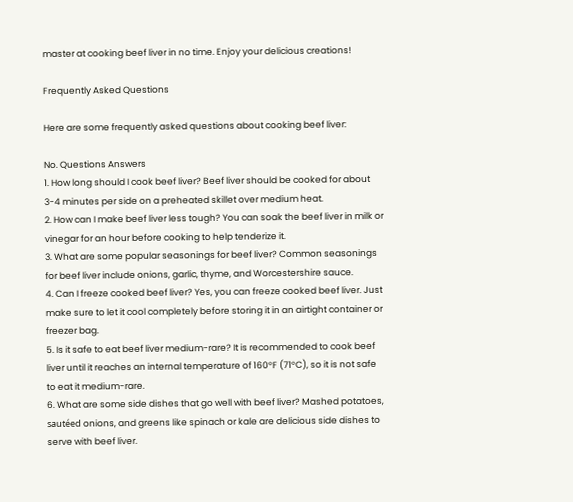master at cooking beef liver in no time. Enjoy your delicious creations!

Frequently Asked Questions

Here are some frequently asked questions about cooking beef liver:

No. Questions Answers
1. How long should I cook beef liver? Beef liver should be cooked for about 3-4 minutes per side on a preheated skillet over medium heat.
2. How can I make beef liver less tough? You can soak the beef liver in milk or vinegar for an hour before cooking to help tenderize it.
3. What are some popular seasonings for beef liver? Common seasonings for beef liver include onions, garlic, thyme, and Worcestershire sauce.
4. Can I freeze cooked beef liver? Yes, you can freeze cooked beef liver. Just make sure to let it cool completely before storing it in an airtight container or freezer bag.
5. Is it safe to eat beef liver medium-rare? It is recommended to cook beef liver until it reaches an internal temperature of 160°F (71°C), so it is not safe to eat it medium-rare.
6. What are some side dishes that go well with beef liver? Mashed potatoes, sautéed onions, and greens like spinach or kale are delicious side dishes to serve with beef liver.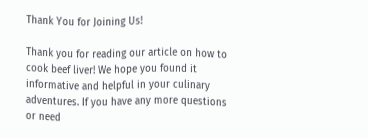Thank You for Joining Us!

Thank you for reading our article on how to cook beef liver! We hope you found it informative and helpful in your culinary adventures. If you have any more questions or need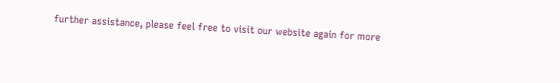further assistance, please feel free to visit our website again for more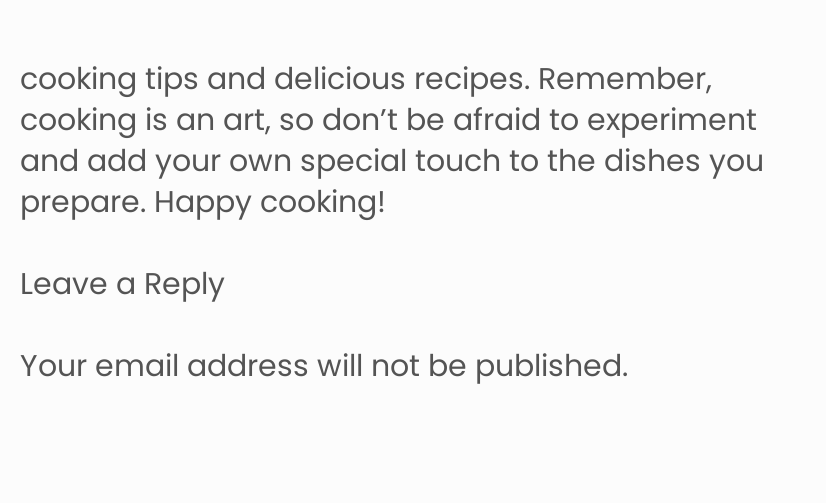cooking tips and delicious recipes. Remember, cooking is an art, so don’t be afraid to experiment and add your own special touch to the dishes you prepare. Happy cooking!

Leave a Reply

Your email address will not be published.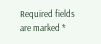Required fields are marked *